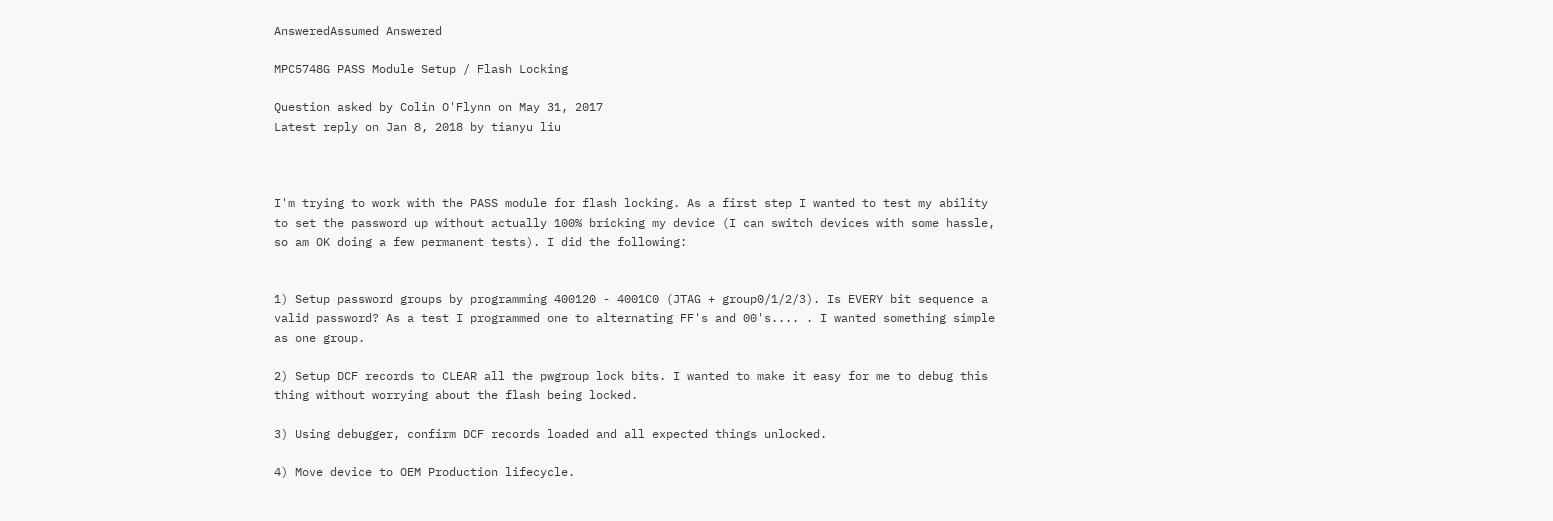AnsweredAssumed Answered

MPC5748G PASS Module Setup / Flash Locking

Question asked by Colin O'Flynn on May 31, 2017
Latest reply on Jan 8, 2018 by tianyu liu



I'm trying to work with the PASS module for flash locking. As a first step I wanted to test my ability to set the password up without actually 100% bricking my device (I can switch devices with some hassle, so am OK doing a few permanent tests). I did the following:


1) Setup password groups by programming 400120 - 4001C0 (JTAG + group0/1/2/3). Is EVERY bit sequence a valid password? As a test I programmed one to alternating FF's and 00's.... . I wanted something simple as one group.

2) Setup DCF records to CLEAR all the pwgroup lock bits. I wanted to make it easy for me to debug this thing without worrying about the flash being locked.

3) Using debugger, confirm DCF records loaded and all expected things unlocked.

4) Move device to OEM Production lifecycle.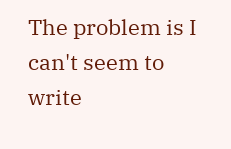The problem is I can't seem to write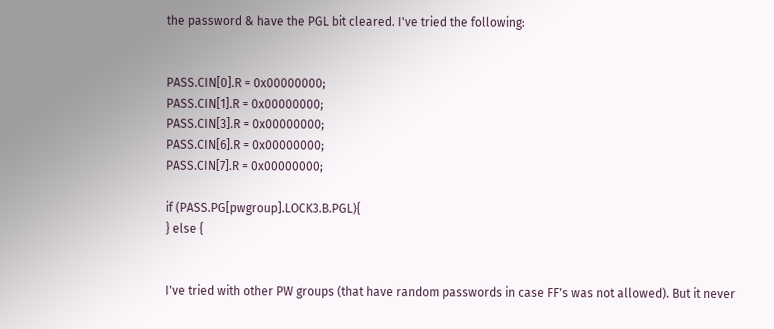the password & have the PGL bit cleared. I've tried the following:


PASS.CIN[0].R = 0x00000000;
PASS.CIN[1].R = 0x00000000;
PASS.CIN[3].R = 0x00000000;
PASS.CIN[6].R = 0x00000000;
PASS.CIN[7].R = 0x00000000;

if (PASS.PG[pwgroup].LOCK3.B.PGL){
} else {


I've tried with other PW groups (that have random passwords in case FF's was not allowed). But it never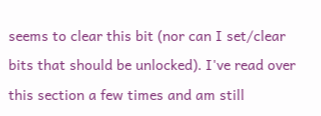seems to clear this bit (nor can I set/clear bits that should be unlocked). I've read over this section a few times and am still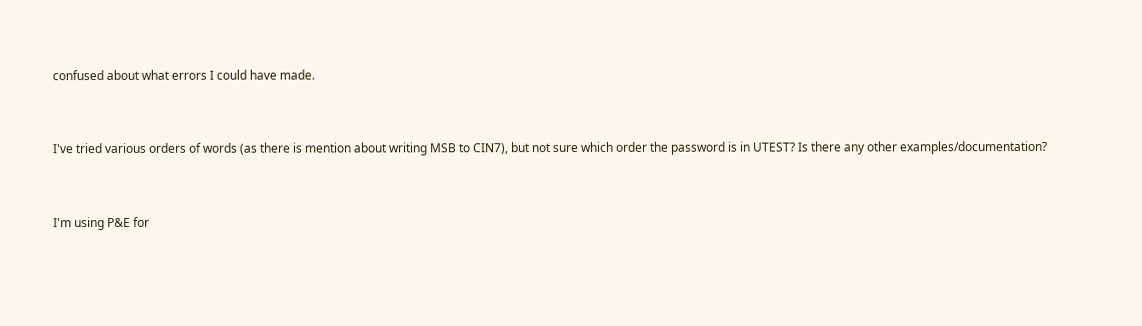confused about what errors I could have made.


I've tried various orders of words (as there is mention about writing MSB to CIN7), but not sure which order the password is in UTEST? Is there any other examples/documentation?


I'm using P&E for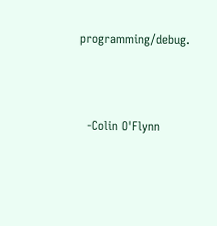programming/debug.




  -Colin O'Flynn